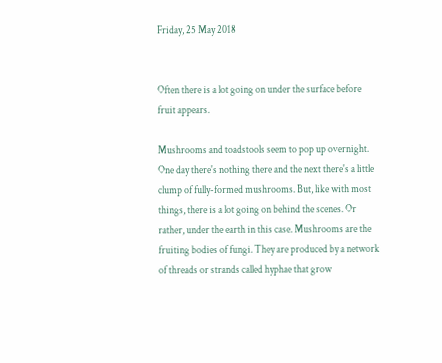Friday, 25 May 2018


Often there is a lot going on under the surface before fruit appears.

Mushrooms and toadstools seem to pop up overnight. One day there's nothing there and the next there's a little clump of fully-formed mushrooms. But, like with most things, there is a lot going on behind the scenes. Or rather, under the earth in this case. Mushrooms are the fruiting bodies of fungi. They are produced by a network of threads or strands called hyphae that grow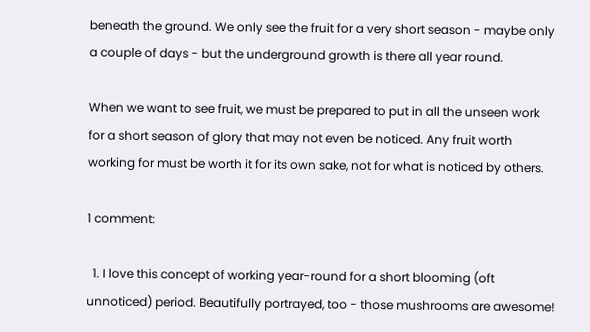beneath the ground. We only see the fruit for a very short season - maybe only a couple of days - but the underground growth is there all year round.

When we want to see fruit, we must be prepared to put in all the unseen work for a short season of glory that may not even be noticed. Any fruit worth working for must be worth it for its own sake, not for what is noticed by others.

1 comment:

  1. I love this concept of working year-round for a short blooming (oft unnoticed) period. Beautifully portrayed, too - those mushrooms are awesome!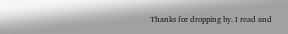Thanks for dropping by. I read and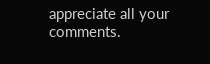appreciate all your comments.